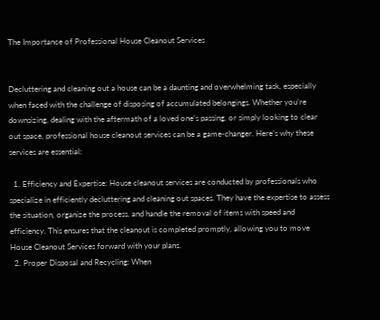The Importance of Professional House Cleanout Services


Decluttering and cleaning out a house can be a daunting and overwhelming task, especially when faced with the challenge of disposing of accumulated belongings. Whether you’re downsizing, dealing with the aftermath of a loved one’s passing, or simply looking to clear out space, professional house cleanout services can be a game-changer. Here’s why these services are essential:

  1. Efficiency and Expertise: House cleanout services are conducted by professionals who specialize in efficiently decluttering and cleaning out spaces. They have the expertise to assess the situation, organize the process, and handle the removal of items with speed and efficiency. This ensures that the cleanout is completed promptly, allowing you to move House Cleanout Services forward with your plans.
  2. Proper Disposal and Recycling: When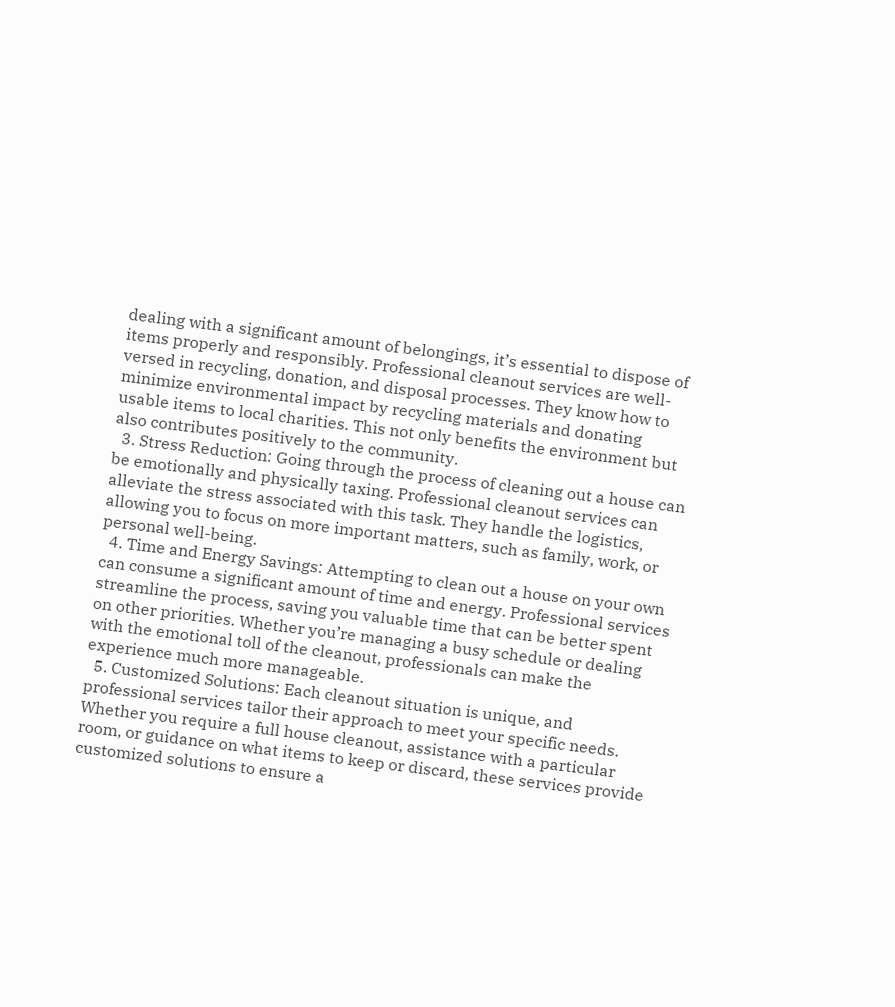dealing with a significant amount of belongings, it’s essential to dispose of items properly and responsibly. Professional cleanout services are well-versed in recycling, donation, and disposal processes. They know how to minimize environmental impact by recycling materials and donating usable items to local charities. This not only benefits the environment but also contributes positively to the community.
  3. Stress Reduction: Going through the process of cleaning out a house can be emotionally and physically taxing. Professional cleanout services can alleviate the stress associated with this task. They handle the logistics, allowing you to focus on more important matters, such as family, work, or personal well-being.
  4. Time and Energy Savings: Attempting to clean out a house on your own can consume a significant amount of time and energy. Professional services streamline the process, saving you valuable time that can be better spent on other priorities. Whether you’re managing a busy schedule or dealing with the emotional toll of the cleanout, professionals can make the experience much more manageable.
  5. Customized Solutions: Each cleanout situation is unique, and professional services tailor their approach to meet your specific needs. Whether you require a full house cleanout, assistance with a particular room, or guidance on what items to keep or discard, these services provide customized solutions to ensure a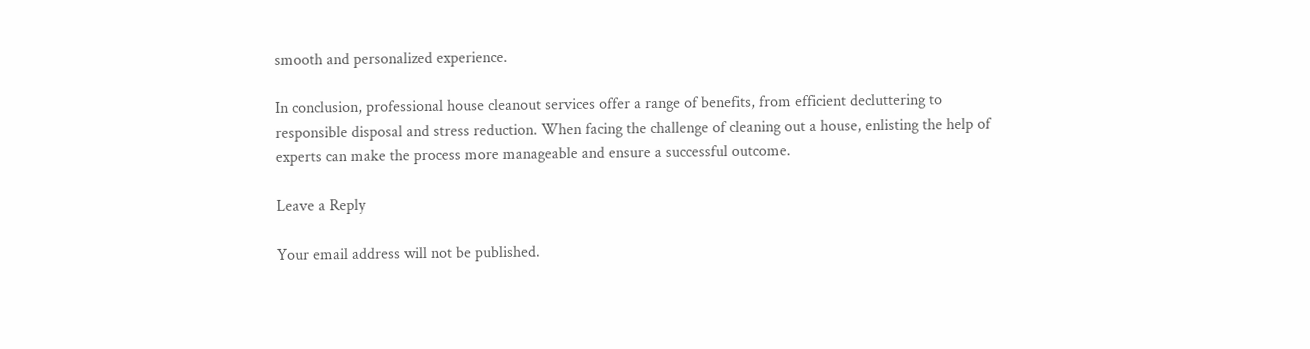smooth and personalized experience.

In conclusion, professional house cleanout services offer a range of benefits, from efficient decluttering to responsible disposal and stress reduction. When facing the challenge of cleaning out a house, enlisting the help of experts can make the process more manageable and ensure a successful outcome.

Leave a Reply

Your email address will not be published.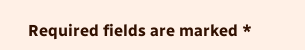Required fields are marked *